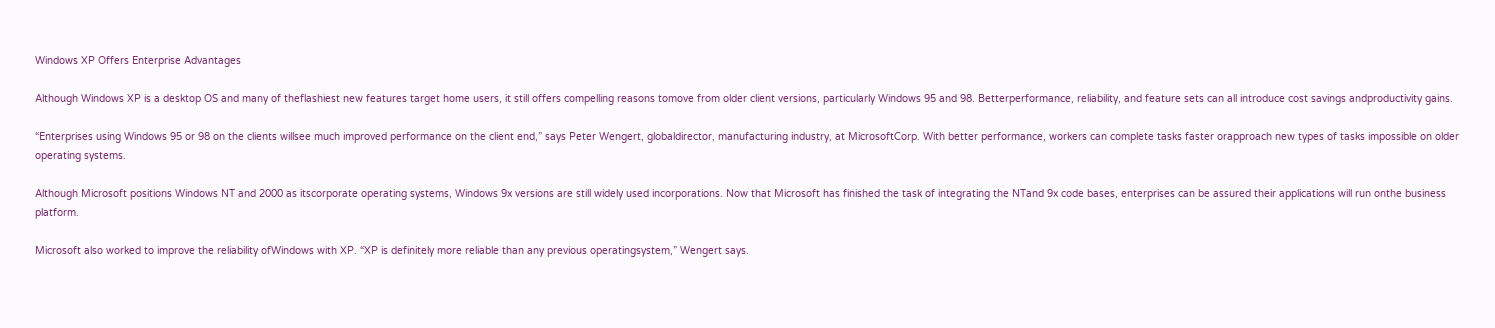Windows XP Offers Enterprise Advantages

Although Windows XP is a desktop OS and many of theflashiest new features target home users, it still offers compelling reasons tomove from older client versions, particularly Windows 95 and 98. Betterperformance, reliability, and feature sets can all introduce cost savings andproductivity gains.

“Enterprises using Windows 95 or 98 on the clients willsee much improved performance on the client end,” says Peter Wengert, globaldirector, manufacturing industry, at MicrosoftCorp. With better performance, workers can complete tasks faster orapproach new types of tasks impossible on older operating systems.

Although Microsoft positions Windows NT and 2000 as itscorporate operating systems, Windows 9x versions are still widely used incorporations. Now that Microsoft has finished the task of integrating the NTand 9x code bases, enterprises can be assured their applications will run onthe business platform.

Microsoft also worked to improve the reliability ofWindows with XP. “XP is definitely more reliable than any previous operatingsystem,” Wengert says.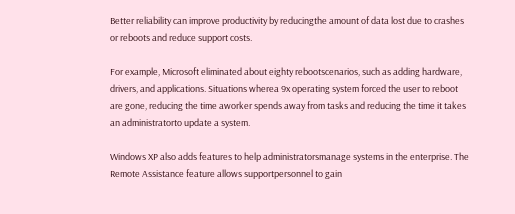Better reliability can improve productivity by reducingthe amount of data lost due to crashes or reboots and reduce support costs.

For example, Microsoft eliminated about eighty rebootscenarios, such as adding hardware, drivers, and applications. Situations wherea 9x operating system forced the user to reboot are gone, reducing the time aworker spends away from tasks and reducing the time it takes an administratorto update a system.

Windows XP also adds features to help administratorsmanage systems in the enterprise. The Remote Assistance feature allows supportpersonnel to gain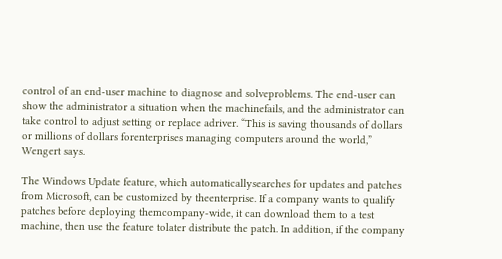control of an end-user machine to diagnose and solveproblems. The end-user can show the administrator a situation when the machinefails, and the administrator can take control to adjust setting or replace adriver. “This is saving thousands of dollars or millions of dollars forenterprises managing computers around the world,” Wengert says.

The Windows Update feature, which automaticallysearches for updates and patches from Microsoft, can be customized by theenterprise. If a company wants to qualify patches before deploying themcompany-wide, it can download them to a test machine, then use the feature tolater distribute the patch. In addition, if the company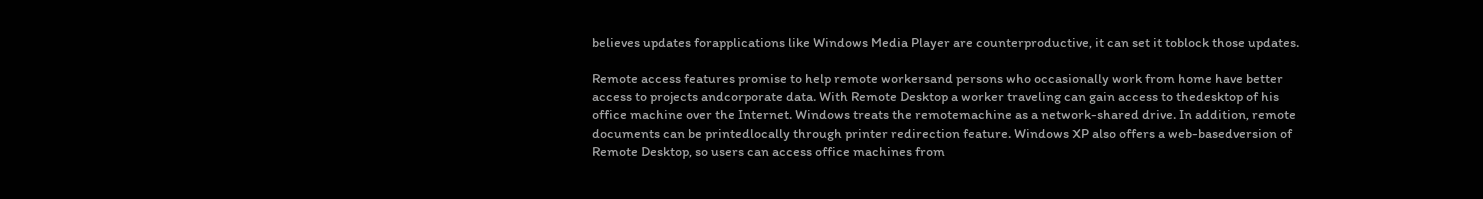believes updates forapplications like Windows Media Player are counterproductive, it can set it toblock those updates.

Remote access features promise to help remote workersand persons who occasionally work from home have better access to projects andcorporate data. With Remote Desktop a worker traveling can gain access to thedesktop of his office machine over the Internet. Windows treats the remotemachine as a network-shared drive. In addition, remote documents can be printedlocally through printer redirection feature. Windows XP also offers a web-basedversion of Remote Desktop, so users can access office machines from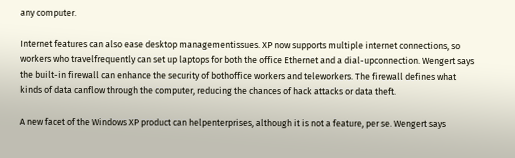any computer.

Internet features can also ease desktop managementissues. XP now supports multiple internet connections, so workers who travelfrequently can set up laptops for both the office Ethernet and a dial-upconnection. Wengert says the built-in firewall can enhance the security of bothoffice workers and teleworkers. The firewall defines what kinds of data canflow through the computer, reducing the chances of hack attacks or data theft.

A new facet of the Windows XP product can helpenterprises, although it is not a feature, per se. Wengert says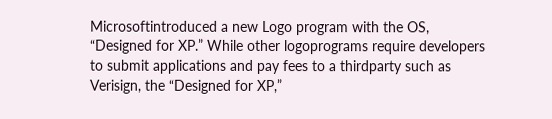Microsoftintroduced a new Logo program with the OS, “Designed for XP.” While other logoprograms require developers to submit applications and pay fees to a thirdparty such as Verisign, the “Designed for XP,”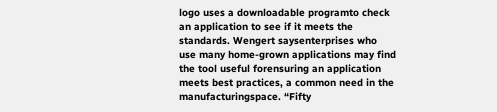logo uses a downloadable programto check an application to see if it meets the standards. Wengert saysenterprises who use many home-grown applications may find the tool useful forensuring an application meets best practices, a common need in the manufacturingspace. “Fifty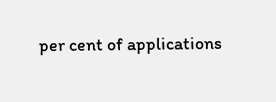per cent of applications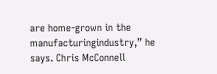are home-grown in the manufacturingindustry,” he says. Chris McConnell